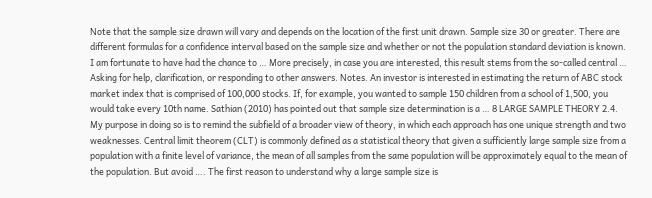Note that the sample size drawn will vary and depends on the location of the first unit drawn. Sample size 30 or greater. There are different formulas for a confidence interval based on the sample size and whether or not the population standard deviation is known. I am fortunate to have had the chance to … More precisely, in case you are interested, this result stems from the so-called central … Asking for help, clarification, or responding to other answers. Notes. An investor is interested in estimating the return of ABC stock market index that is comprised of 100,000 stocks. If, for example, you wanted to sample 150 children from a school of 1,500, you would take every 10th name. Sathian (2010) has pointed out that sample size determination is a … 8 LARGE SAMPLE THEORY 2.4. My purpose in doing so is to remind the subfield of a broader view of theory, in which each approach has one unique strength and two weaknesses. Central limit theorem (CLT) is commonly defined as a statistical theory that given a sufficiently large sample size from a population with a finite level of variance, the mean of all samples from the same population will be approximately equal to the mean of the population. But avoid …. The first reason to understand why a large sample size is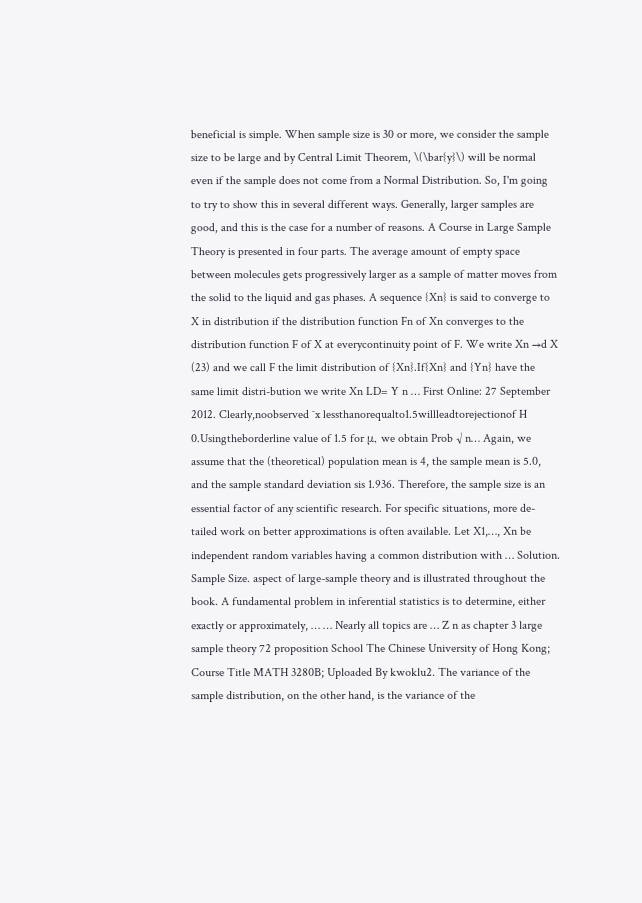beneficial is simple. When sample size is 30 or more, we consider the sample size to be large and by Central Limit Theorem, \(\bar{y}\) will be normal even if the sample does not come from a Normal Distribution. So, I'm going to try to show this in several different ways. Generally, larger samples are good, and this is the case for a number of reasons. A Course in Large Sample Theory is presented in four parts. The average amount of empty space between molecules gets progressively larger as a sample of matter moves from the solid to the liquid and gas phases. A sequence {Xn} is said to converge to X in distribution if the distribution function Fn of Xn converges to the distribution function F of X at everycontinuity point of F. We write Xn →d X (23) and we call F the limit distribution of {Xn}.If{Xn} and {Yn} have the same limit distri-bution we write Xn LD= Y n … First Online: 27 September 2012. Clearly,noobserved ¯x lessthanorequalto1.5willleadtorejectionof H 0.Usingtheborderline value of 1.5 for μ, we obtain Prob √ n… Again, we assume that the (theoretical) population mean is 4, the sample mean is 5.0, and the sample standard deviation sis 1.936. Therefore, the sample size is an essential factor of any scientific research. For specific situations, more de-tailed work on better approximations is often available. Let X1,…, Xn be independent random variables having a common distribution with … Solution. Sample Size. aspect of large-sample theory and is illustrated throughout the book. A fundamental problem in inferential statistics is to determine, either exactly or approximately, … … Nearly all topics are … Z n as chapter 3 large sample theory 72 proposition School The Chinese University of Hong Kong; Course Title MATH 3280B; Uploaded By kwoklu2. The variance of the sample distribution, on the other hand, is the variance of the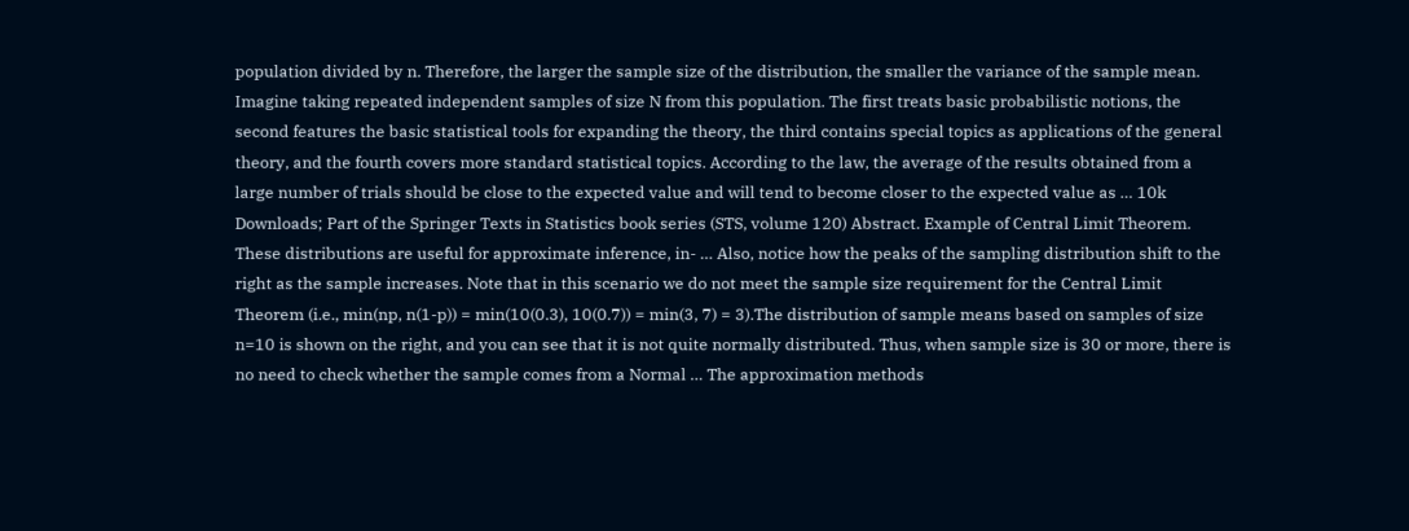population divided by n. Therefore, the larger the sample size of the distribution, the smaller the variance of the sample mean. Imagine taking repeated independent samples of size N from this population. The first treats basic probabilistic notions, the second features the basic statistical tools for expanding the theory, the third contains special topics as applications of the general theory, and the fourth covers more standard statistical topics. According to the law, the average of the results obtained from a large number of trials should be close to the expected value and will tend to become closer to the expected value as … 10k Downloads; Part of the Springer Texts in Statistics book series (STS, volume 120) Abstract. Example of Central Limit Theorem. These distributions are useful for approximate inference, in- … Also, notice how the peaks of the sampling distribution shift to the right as the sample increases. Note that in this scenario we do not meet the sample size requirement for the Central Limit Theorem (i.e., min(np, n(1-p)) = min(10(0.3), 10(0.7)) = min(3, 7) = 3).The distribution of sample means based on samples of size n=10 is shown on the right, and you can see that it is not quite normally distributed. Thus, when sample size is 30 or more, there is no need to check whether the sample comes from a Normal … The approximation methods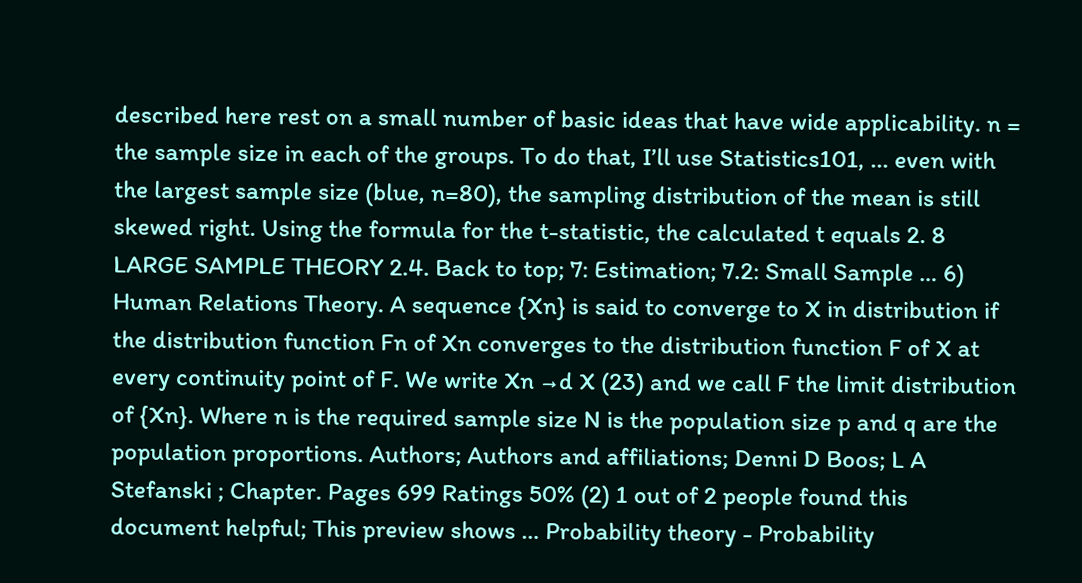described here rest on a small number of basic ideas that have wide applicability. n = the sample size in each of the groups. To do that, I’ll use Statistics101, ... even with the largest sample size (blue, n=80), the sampling distribution of the mean is still skewed right. Using the formula for the t-statistic, the calculated t equals 2. 8 LARGE SAMPLE THEORY 2.4. Back to top; 7: Estimation; 7.2: Small Sample … 6) Human Relations Theory. A sequence {Xn} is said to converge to X in distribution if the distribution function Fn of Xn converges to the distribution function F of X at every continuity point of F. We write Xn →d X (23) and we call F the limit distribution of {Xn}. Where n is the required sample size N is the population size p and q are the population proportions. Authors; Authors and affiliations; Denni D Boos; L A Stefanski ; Chapter. Pages 699 Ratings 50% (2) 1 out of 2 people found this document helpful; This preview shows … Probability theory - Probability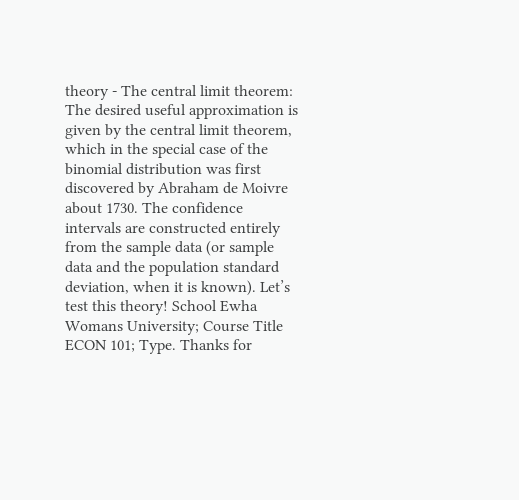theory - The central limit theorem: The desired useful approximation is given by the central limit theorem, which in the special case of the binomial distribution was first discovered by Abraham de Moivre about 1730. The confidence intervals are constructed entirely from the sample data (or sample data and the population standard deviation, when it is known). Let’s test this theory! School Ewha Womans University; Course Title ECON 101; Type. Thanks for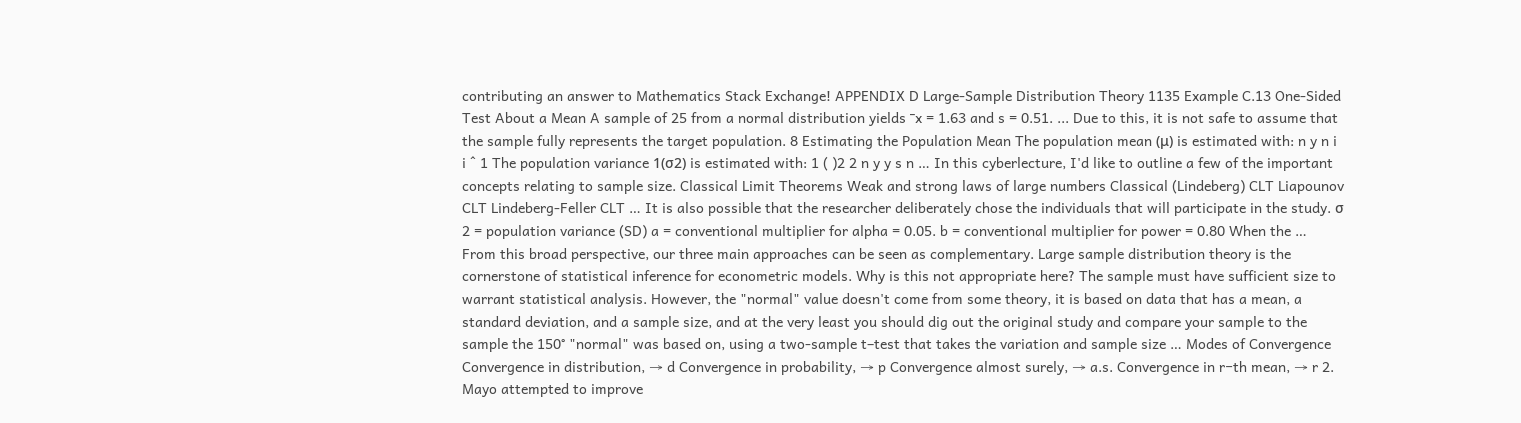contributing an answer to Mathematics Stack Exchange! APPENDIX D Large-Sample Distribution Theory 1135 Example C.13 One-Sided Test About a Mean A sample of 25 from a normal distribution yields ¯x = 1.63 and s = 0.51. ... Due to this, it is not safe to assume that the sample fully represents the target population. 8 Estimating the Population Mean The population mean (μ) is estimated with: n y n i i ˆ 1 The population variance 1(σ2) is estimated with: 1 ( )2 2 n y y s n … In this cyberlecture, I'd like to outline a few of the important concepts relating to sample size. Classical Limit Theorems Weak and strong laws of large numbers Classical (Lindeberg) CLT Liapounov CLT Lindeberg-Feller CLT … It is also possible that the researcher deliberately chose the individuals that will participate in the study. σ 2 = population variance (SD) a = conventional multiplier for alpha = 0.05. b = conventional multiplier for power = 0.80 When the … From this broad perspective, our three main approaches can be seen as complementary. Large sample distribution theory is the cornerstone of statistical inference for econometric models. Why is this not appropriate here? The sample must have sufficient size to warrant statistical analysis. However, the "normal" value doesn't come from some theory, it is based on data that has a mean, a standard deviation, and a sample size, and at the very least you should dig out the original study and compare your sample to the sample the 150° "normal" was based on, using a two-sample t–test that takes the variation and sample size … Modes of Convergence Convergence in distribution, → d Convergence in probability, → p Convergence almost surely, → a.s. Convergence in r−th mean, → r 2. Mayo attempted to improve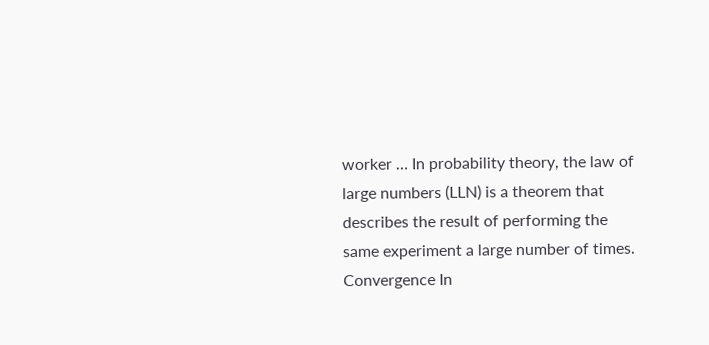worker … In probability theory, the law of large numbers (LLN) is a theorem that describes the result of performing the same experiment a large number of times. Convergence In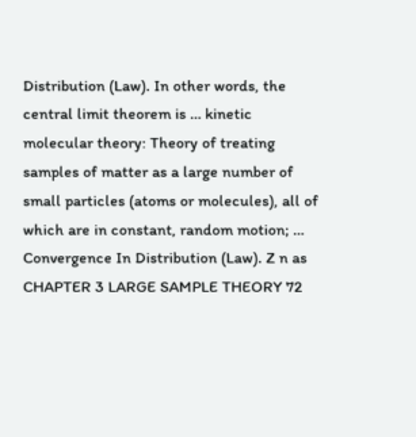Distribution (Law). In other words, the central limit theorem is … kinetic molecular theory: Theory of treating samples of matter as a large number of small particles (atoms or molecules), all of which are in constant, random motion; … Convergence In Distribution (Law). Z n as CHAPTER 3 LARGE SAMPLE THEORY 72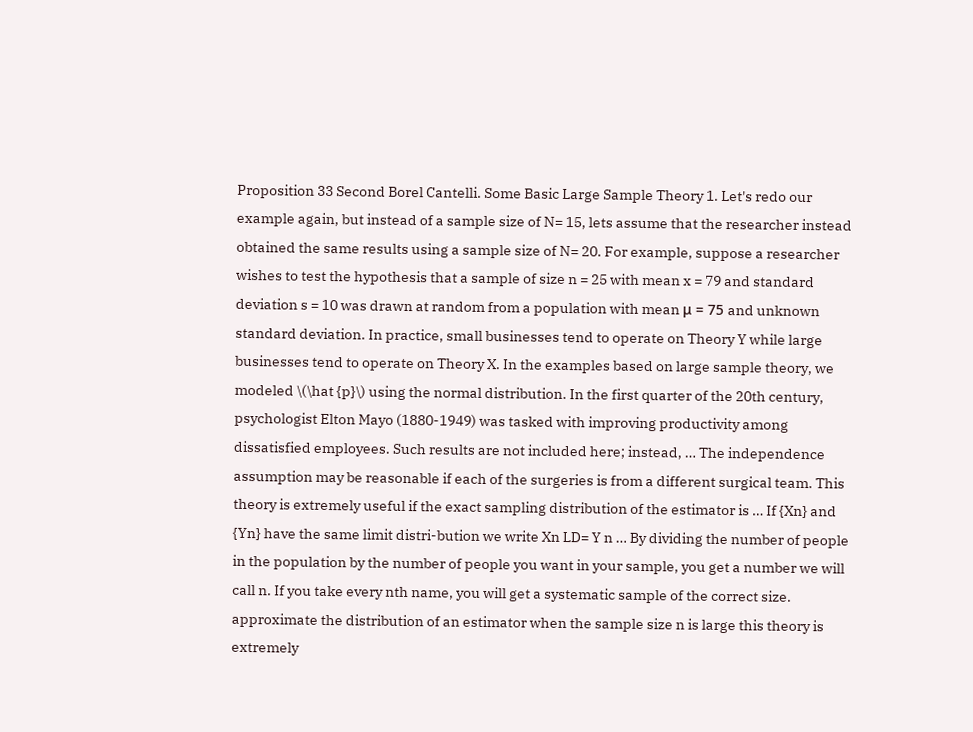Proposition 33 Second Borel Cantelli. Some Basic Large Sample Theory 1. Let's redo our example again, but instead of a sample size of N= 15, lets assume that the researcher instead obtained the same results using a sample size of N= 20. For example, suppose a researcher wishes to test the hypothesis that a sample of size n = 25 with mean x = 79 and standard deviation s = 10 was drawn at random from a population with mean μ = 75 and unknown standard deviation. In practice, small businesses tend to operate on Theory Y while large businesses tend to operate on Theory X. In the examples based on large sample theory, we modeled \(\hat {p}\) using the normal distribution. In the first quarter of the 20th century, psychologist Elton Mayo (1880-1949) was tasked with improving productivity among dissatisfied employees. Such results are not included here; instead, … The independence assumption may be reasonable if each of the surgeries is from a different surgical team. This theory is extremely useful if the exact sampling distribution of the estimator is … If {Xn} and {Yn} have the same limit distri-bution we write Xn LD= Y n … By dividing the number of people in the population by the number of people you want in your sample, you get a number we will call n. If you take every nth name, you will get a systematic sample of the correct size. approximate the distribution of an estimator when the sample size n is large this theory is extremely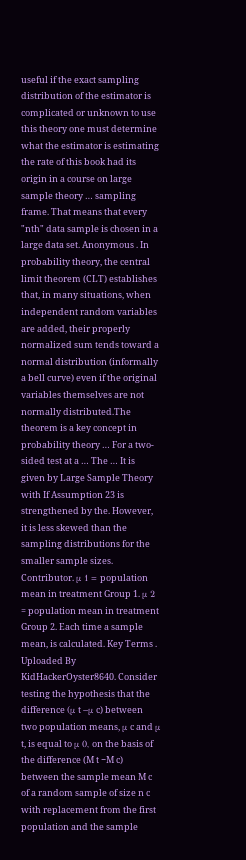useful if the exact sampling distribution of the estimator is complicated or unknown to use this theory one must determine what the estimator is estimating the rate of this book had its origin in a course on large sample theory … sampling frame. That means that every "nth" data sample is chosen in a large data set. Anonymous . In probability theory, the central limit theorem (CLT) establishes that, in many situations, when independent random variables are added, their properly normalized sum tends toward a normal distribution (informally a bell curve) even if the original variables themselves are not normally distributed.The theorem is a key concept in probability theory … For a two-sided test at a … The … It is given by Large Sample Theory with If Assumption 23 is strengthened by the. However, it is less skewed than the sampling distributions for the smaller sample sizes. Contributor. μ 1 = population mean in treatment Group 1. μ 2 = population mean in treatment Group 2. Each time a sample mean, is calculated. Key Terms . Uploaded By KidHackerOyster8640. Consider testing the hypothesis that the difference (μ t −μ c) between two population means, μ c and μ t, is equal to μ 0, on the basis of the difference (M t −M c) between the sample mean M c of a random sample of size n c with replacement from the first population and the sample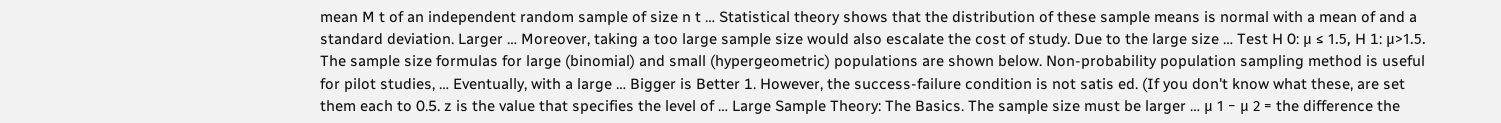mean M t of an independent random sample of size n t … Statistical theory shows that the distribution of these sample means is normal with a mean of and a standard deviation. Larger … Moreover, taking a too large sample size would also escalate the cost of study. Due to the large size … Test H 0: μ ≤ 1.5, H 1: μ>1.5. The sample size formulas for large (binomial) and small (hypergeometric) populations are shown below. Non-probability population sampling method is useful for pilot studies, … Eventually, with a large … Bigger is Better 1. However, the success-failure condition is not satis ed. (If you don't know what these, are set them each to 0.5. z is the value that specifies the level of … Large Sample Theory: The Basics. The sample size must be larger … μ 1 − μ 2 = the difference the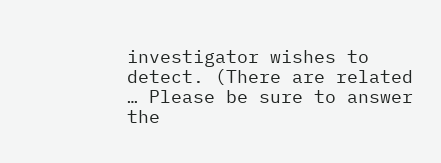investigator wishes to detect. (There are related … Please be sure to answer the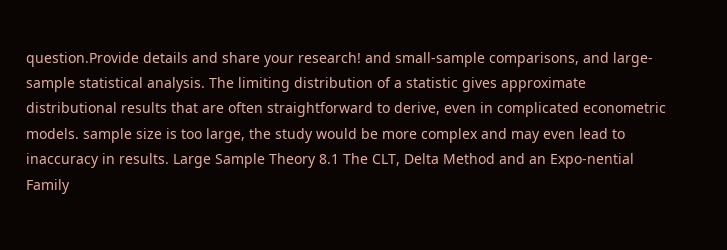question.Provide details and share your research! and small-sample comparisons, and large-sample statistical analysis. The limiting distribution of a statistic gives approximate distributional results that are often straightforward to derive, even in complicated econometric models. sample size is too large, the study would be more complex and may even lead to inaccuracy in results. Large Sample Theory 8.1 The CLT, Delta Method and an Expo-nential Family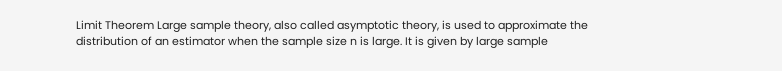Limit Theorem Large sample theory, also called asymptotic theory, is used to approximate the distribution of an estimator when the sample size n is large. It is given by large sample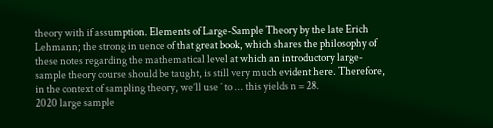theory with if assumption. Elements of Large-Sample Theory by the late Erich Lehmann; the strong in uence of that great book, which shares the philosophy of these notes regarding the mathematical level at which an introductory large-sample theory course should be taught, is still very much evident here. Therefore, in the context of sampling theory, we’ll use ˆ to ... this yields n = 28.
2020 large sample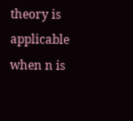theory is applicable when n is